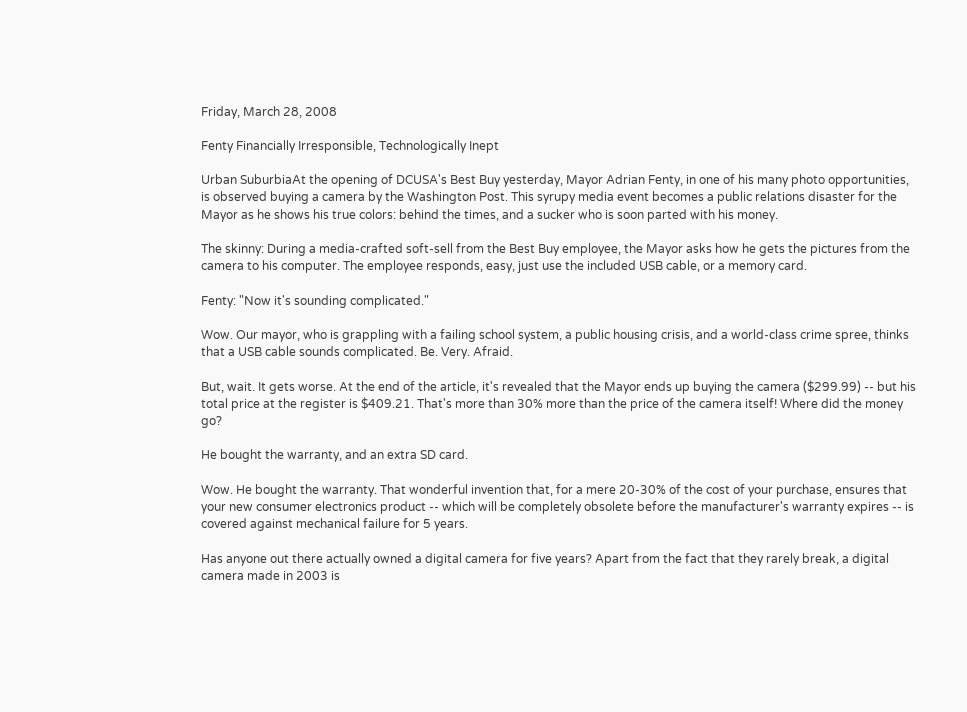Friday, March 28, 2008

Fenty Financially Irresponsible, Technologically Inept

Urban SuburbiaAt the opening of DCUSA's Best Buy yesterday, Mayor Adrian Fenty, in one of his many photo opportunities, is observed buying a camera by the Washington Post. This syrupy media event becomes a public relations disaster for the Mayor as he shows his true colors: behind the times, and a sucker who is soon parted with his money.

The skinny: During a media-crafted soft-sell from the Best Buy employee, the Mayor asks how he gets the pictures from the camera to his computer. The employee responds, easy, just use the included USB cable, or a memory card.

Fenty: "Now it's sounding complicated."

Wow. Our mayor, who is grappling with a failing school system, a public housing crisis, and a world-class crime spree, thinks that a USB cable sounds complicated. Be. Very. Afraid.

But, wait. It gets worse. At the end of the article, it's revealed that the Mayor ends up buying the camera ($299.99) -- but his total price at the register is $409.21. That's more than 30% more than the price of the camera itself! Where did the money go?

He bought the warranty, and an extra SD card.

Wow. He bought the warranty. That wonderful invention that, for a mere 20-30% of the cost of your purchase, ensures that your new consumer electronics product -- which will be completely obsolete before the manufacturer's warranty expires -- is covered against mechanical failure for 5 years.

Has anyone out there actually owned a digital camera for five years? Apart from the fact that they rarely break, a digital camera made in 2003 is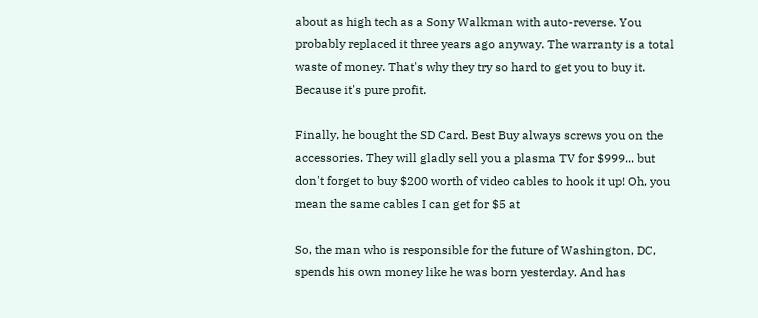about as high tech as a Sony Walkman with auto-reverse. You probably replaced it three years ago anyway. The warranty is a total waste of money. That's why they try so hard to get you to buy it. Because it's pure profit.

Finally, he bought the SD Card. Best Buy always screws you on the accessories. They will gladly sell you a plasma TV for $999... but don't forget to buy $200 worth of video cables to hook it up! Oh, you mean the same cables I can get for $5 at

So, the man who is responsible for the future of Washington, DC, spends his own money like he was born yesterday. And has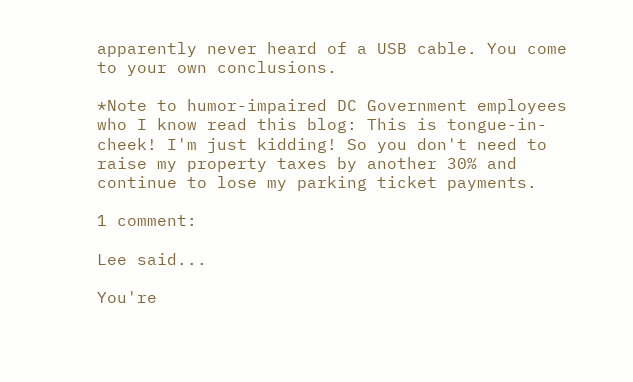apparently never heard of a USB cable. You come to your own conclusions.

*Note to humor-impaired DC Government employees who I know read this blog: This is tongue-in-cheek! I'm just kidding! So you don't need to raise my property taxes by another 30% and continue to lose my parking ticket payments.

1 comment:

Lee said...

You're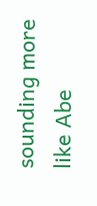sounding more like Abe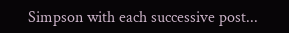Simpson with each successive post...